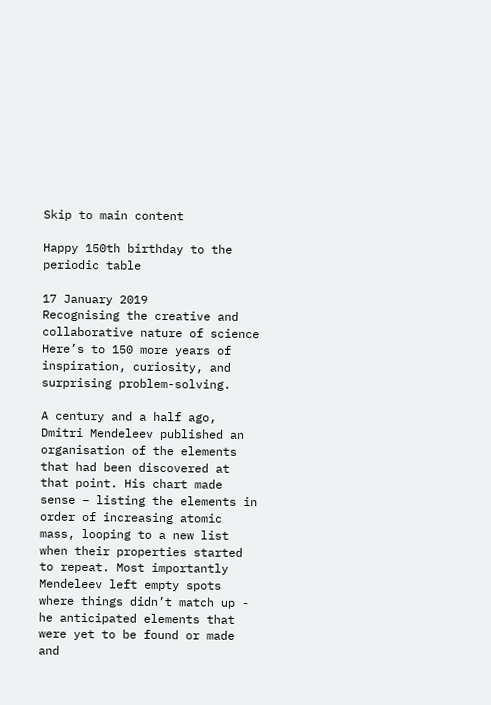Skip to main content

Happy 150th birthday to the periodic table

17 January 2019
Recognising the creative and collaborative nature of science
Here’s to 150 more years of inspiration, curiosity, and surprising problem-solving.

A century and a half ago, Dmitri Mendeleev published an organisation of the elements that had been discovered at that point. His chart made sense – listing the elements in order of increasing atomic mass, looping to a new list when their properties started to repeat. Most importantly Mendeleev left empty spots where things didn’t match up - he anticipated elements that were yet to be found or made and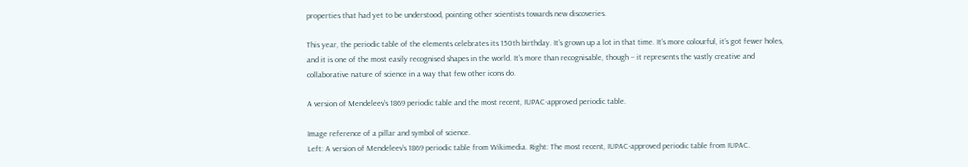properties that had yet to be understood, pointing other scientists towards new discoveries.

This year, the periodic table of the elements celebrates its 150th birthday. It’s grown up a lot in that time. It’s more colourful, it’s got fewer holes, and it is one of the most easily recognised shapes in the world. It’s more than recognisable, though – it represents the vastly creative and collaborative nature of science in a way that few other icons do.

A version of Mendeleev’s 1869 periodic table and the most recent, IUPAC-approved periodic table.

Image reference of a pillar and symbol of science.
Left: A version of Mendeleev’s 1869 periodic table from Wikimedia. Right: The most recent, IUPAC-approved periodic table from IUPAC.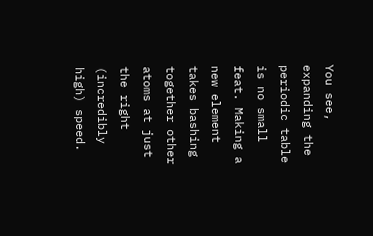You see, expanding the periodic table is no small feat. Making a new element takes bashing together other atoms at just the right (incredibly high) speed.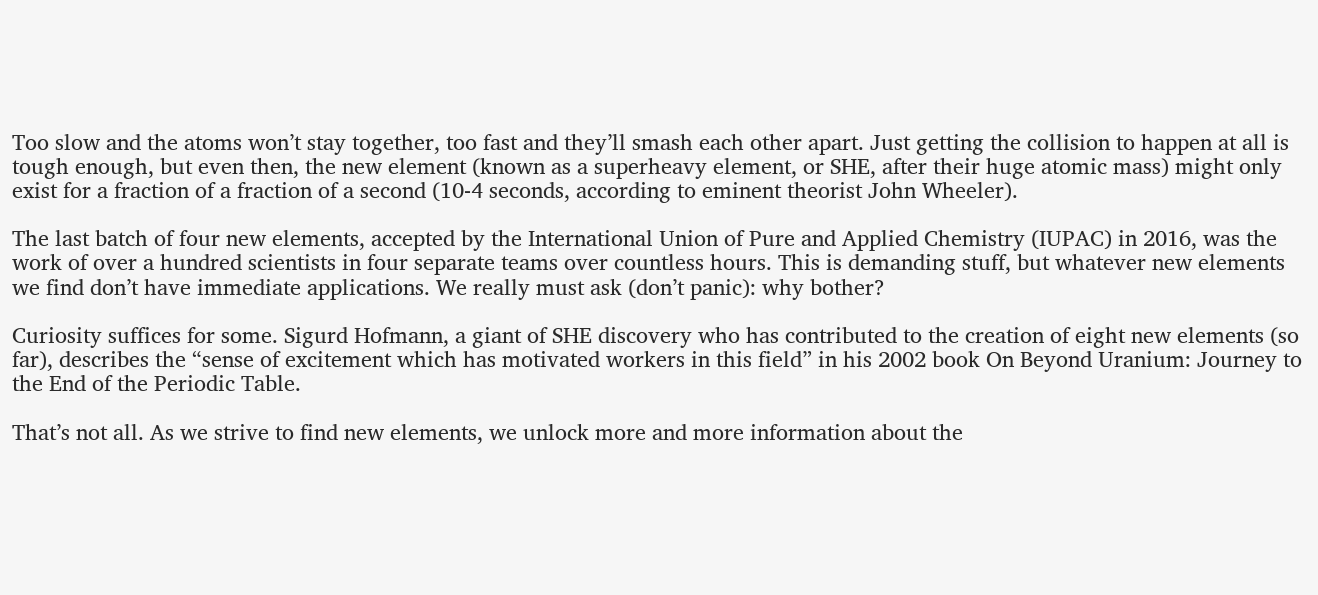Too slow and the atoms won’t stay together, too fast and they’ll smash each other apart. Just getting the collision to happen at all is tough enough, but even then, the new element (known as a superheavy element, or SHE, after their huge atomic mass) might only exist for a fraction of a fraction of a second (10-4 seconds, according to eminent theorist John Wheeler).

The last batch of four new elements, accepted by the International Union of Pure and Applied Chemistry (IUPAC) in 2016, was the work of over a hundred scientists in four separate teams over countless hours. This is demanding stuff, but whatever new elements we find don’t have immediate applications. We really must ask (don’t panic): why bother?

Curiosity suffices for some. Sigurd Hofmann, a giant of SHE discovery who has contributed to the creation of eight new elements (so far), describes the “sense of excitement which has motivated workers in this field” in his 2002 book On Beyond Uranium: Journey to the End of the Periodic Table.

That’s not all. As we strive to find new elements, we unlock more and more information about the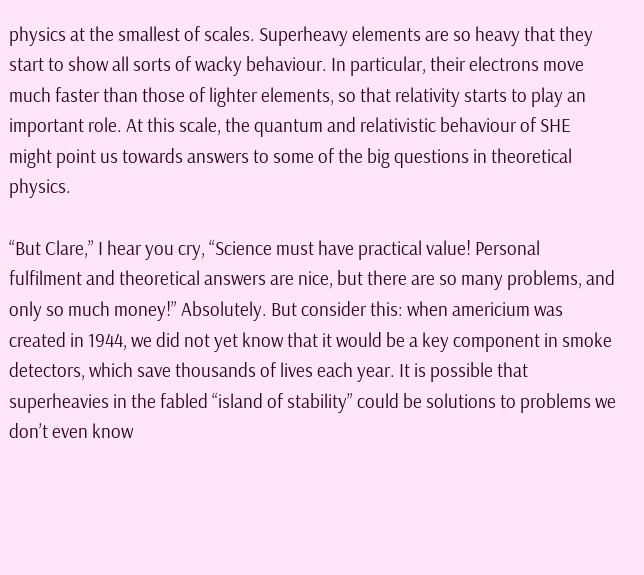physics at the smallest of scales. Superheavy elements are so heavy that they start to show all sorts of wacky behaviour. In particular, their electrons move much faster than those of lighter elements, so that relativity starts to play an important role. At this scale, the quantum and relativistic behaviour of SHE might point us towards answers to some of the big questions in theoretical physics.

“But Clare,” I hear you cry, “Science must have practical value! Personal fulfilment and theoretical answers are nice, but there are so many problems, and only so much money!” Absolutely. But consider this: when americium was created in 1944, we did not yet know that it would be a key component in smoke detectors, which save thousands of lives each year. It is possible that superheavies in the fabled “island of stability” could be solutions to problems we don’t even know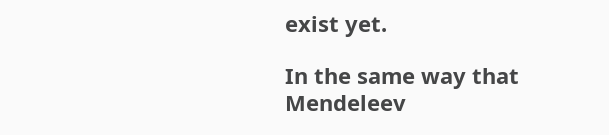exist yet.

In the same way that Mendeleev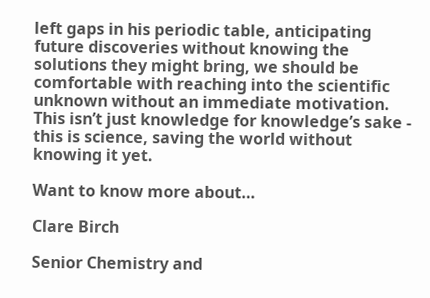left gaps in his periodic table, anticipating future discoveries without knowing the solutions they might bring, we should be comfortable with reaching into the scientific unknown without an immediate motivation. This isn’t just knowledge for knowledge’s sake - this is science, saving the world without knowing it yet.

Want to know more about…

Clare Birch

Senior Chemistry and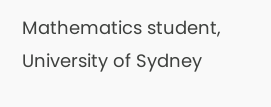Mathematics student, University of Sydney